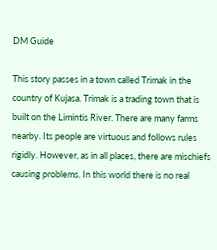DM Guide

This story passes in a town called Trimak in the country of Kujasa. Trimak is a trading town that is built on the Limintis River. There are many farms nearby. Its people are virtuous and follows rules rigidly. However, as in all places, there are mischiefs causing problems. In this world there is no real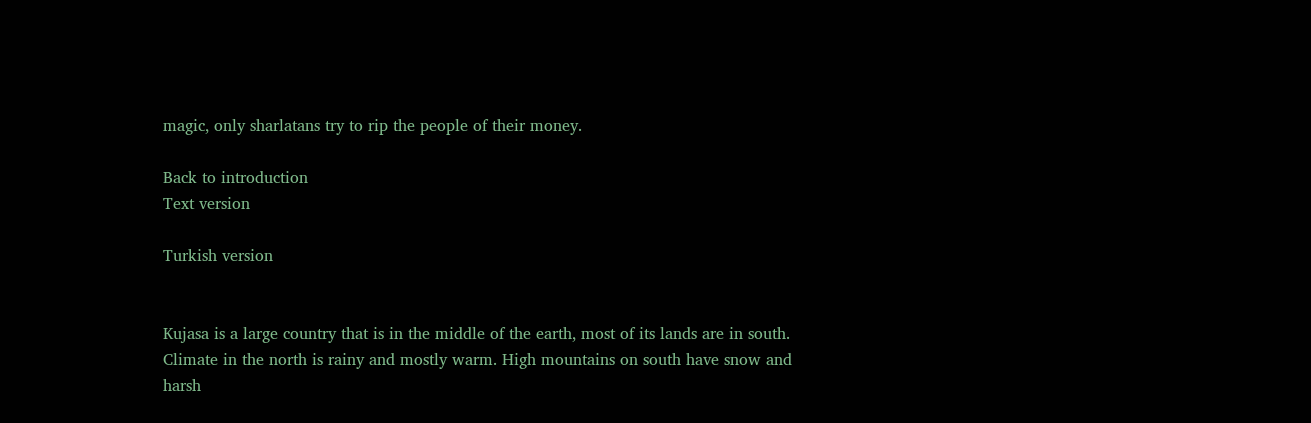magic, only sharlatans try to rip the people of their money.

Back to introduction
Text version

Turkish version


Kujasa is a large country that is in the middle of the earth, most of its lands are in south. Climate in the north is rainy and mostly warm. High mountains on south have snow and harsh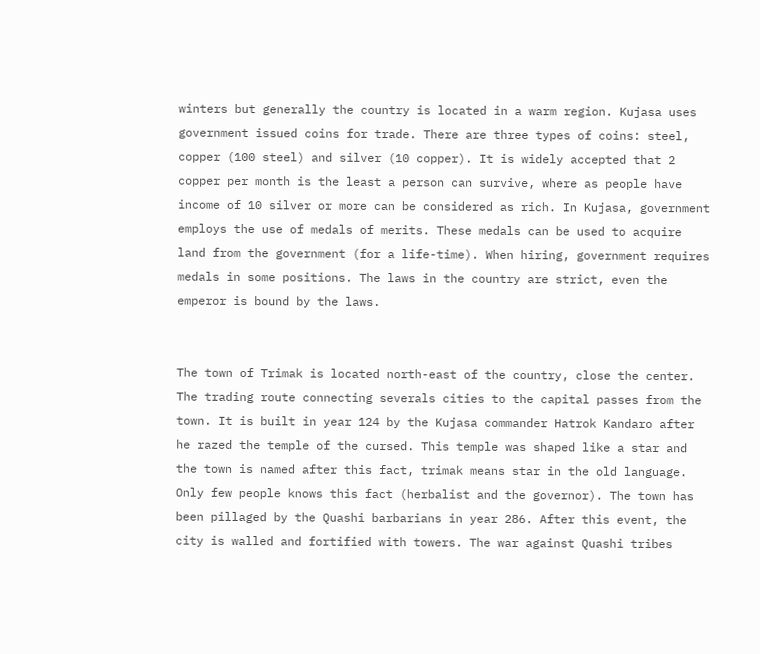winters but generally the country is located in a warm region. Kujasa uses government issued coins for trade. There are three types of coins: steel, copper (100 steel) and silver (10 copper). It is widely accepted that 2 copper per month is the least a person can survive, where as people have income of 10 silver or more can be considered as rich. In Kujasa, government employs the use of medals of merits. These medals can be used to acquire land from the government (for a life-time). When hiring, government requires medals in some positions. The laws in the country are strict, even the emperor is bound by the laws.


The town of Trimak is located north-east of the country, close the center. The trading route connecting severals cities to the capital passes from the town. It is built in year 124 by the Kujasa commander Hatrok Kandaro after he razed the temple of the cursed. This temple was shaped like a star and the town is named after this fact, trimak means star in the old language. Only few people knows this fact (herbalist and the governor). The town has been pillaged by the Quashi barbarians in year 286. After this event, the city is walled and fortified with towers. The war against Quashi tribes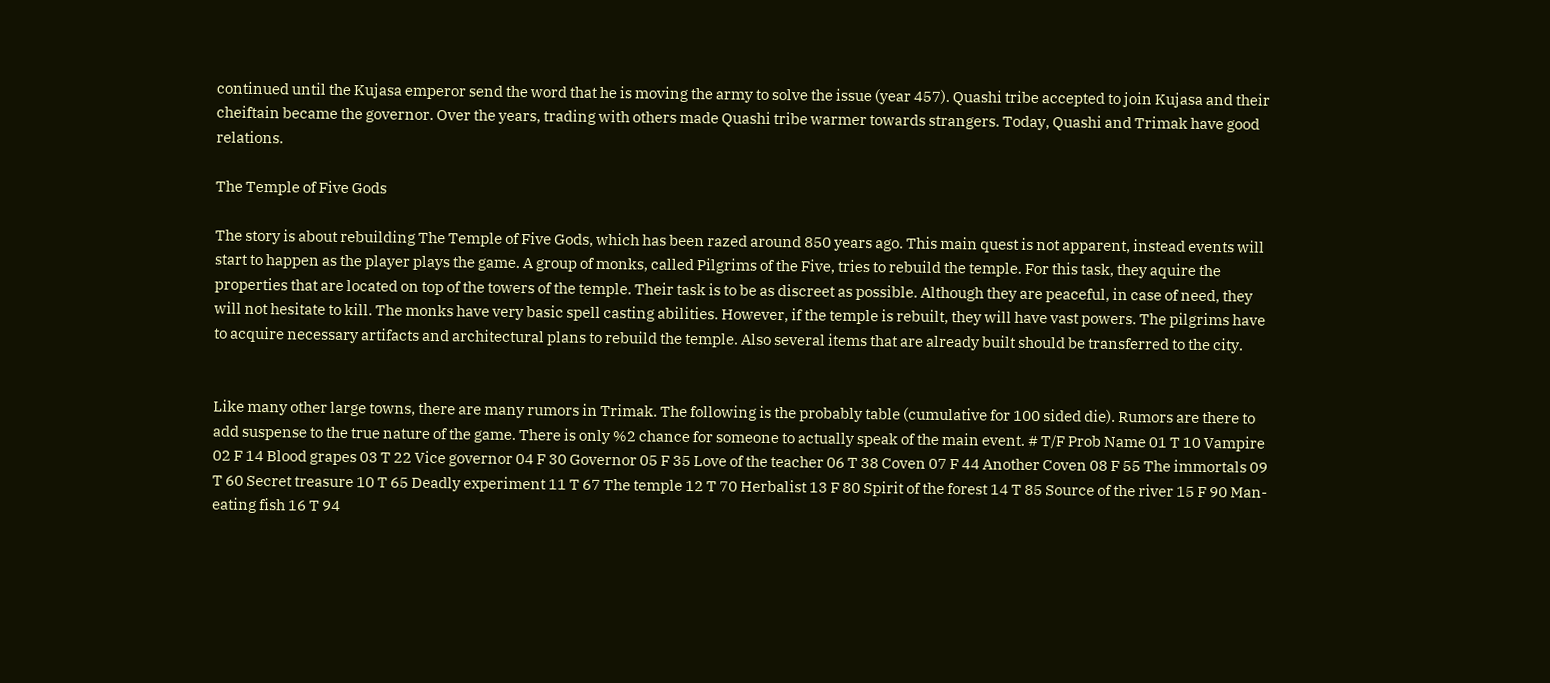continued until the Kujasa emperor send the word that he is moving the army to solve the issue (year 457). Quashi tribe accepted to join Kujasa and their cheiftain became the governor. Over the years, trading with others made Quashi tribe warmer towards strangers. Today, Quashi and Trimak have good relations.

The Temple of Five Gods

The story is about rebuilding The Temple of Five Gods, which has been razed around 850 years ago. This main quest is not apparent, instead events will start to happen as the player plays the game. A group of monks, called Pilgrims of the Five, tries to rebuild the temple. For this task, they aquire the properties that are located on top of the towers of the temple. Their task is to be as discreet as possible. Although they are peaceful, in case of need, they will not hesitate to kill. The monks have very basic spell casting abilities. However, if the temple is rebuilt, they will have vast powers. The pilgrims have to acquire necessary artifacts and architectural plans to rebuild the temple. Also several items that are already built should be transferred to the city.


Like many other large towns, there are many rumors in Trimak. The following is the probably table (cumulative for 100 sided die). Rumors are there to add suspense to the true nature of the game. There is only %2 chance for someone to actually speak of the main event. # T/F Prob Name 01 T 10 Vampire 02 F 14 Blood grapes 03 T 22 Vice governor 04 F 30 Governor 05 F 35 Love of the teacher 06 T 38 Coven 07 F 44 Another Coven 08 F 55 The immortals 09 T 60 Secret treasure 10 T 65 Deadly experiment 11 T 67 The temple 12 T 70 Herbalist 13 F 80 Spirit of the forest 14 T 85 Source of the river 15 F 90 Man-eating fish 16 T 94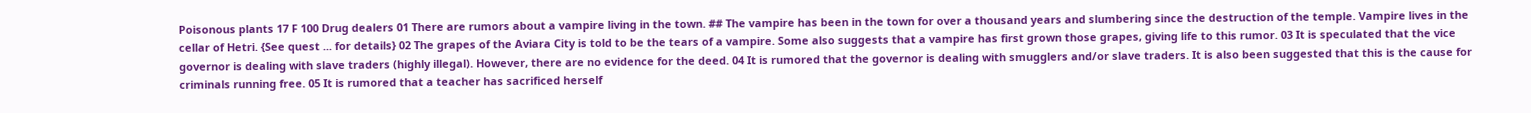Poisonous plants 17 F 100 Drug dealers 01 There are rumors about a vampire living in the town. ## The vampire has been in the town for over a thousand years and slumbering since the destruction of the temple. Vampire lives in the cellar of Hetri. {See quest ... for details} 02 The grapes of the Aviara City is told to be the tears of a vampire. Some also suggests that a vampire has first grown those grapes, giving life to this rumor. 03 It is speculated that the vice governor is dealing with slave traders (highly illegal). However, there are no evidence for the deed. 04 It is rumored that the governor is dealing with smugglers and/or slave traders. It is also been suggested that this is the cause for criminals running free. 05 It is rumored that a teacher has sacrificed herself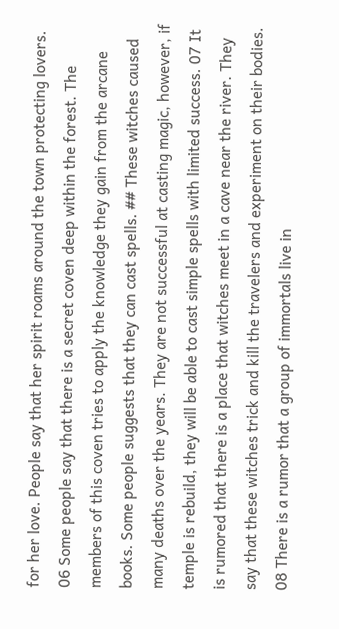for her love. People say that her spirit roams around the town protecting lovers. 06 Some people say that there is a secret coven deep within the forest. The members of this coven tries to apply the knowledge they gain from the arcane books. Some people suggests that they can cast spells. ## These witches caused many deaths over the years. They are not successful at casting magic, however, if temple is rebuild, they will be able to cast simple spells with limited success. 07 It is rumored that there is a place that witches meet in a cave near the river. They say that these witches trick and kill the travelers and experiment on their bodies. 08 There is a rumor that a group of immortals live in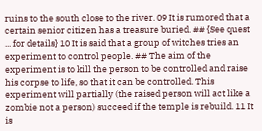ruins to the south close to the river. 09 It is rumored that a certain senior citizen has a treasure buried. ## {See quest ... for details} 10 It is said that a group of witches tries an experiment to control people. ## The aim of the experiment is to kill the person to be controlled and raise his corpse to life, so that it can be controlled. This experiment will partially (the raised person will act like a zombie not a person) succeed if the temple is rebuild. 11 It is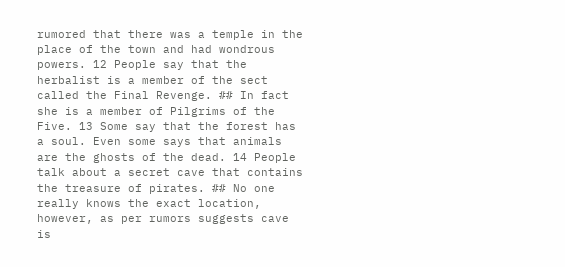rumored that there was a temple in the place of the town and had wondrous powers. 12 People say that the herbalist is a member of the sect called the Final Revenge. ## In fact she is a member of Pilgrims of the Five. 13 Some say that the forest has a soul. Even some says that animals are the ghosts of the dead. 14 People talk about a secret cave that contains the treasure of pirates. ## No one really knows the exact location, however, as per rumors suggests cave is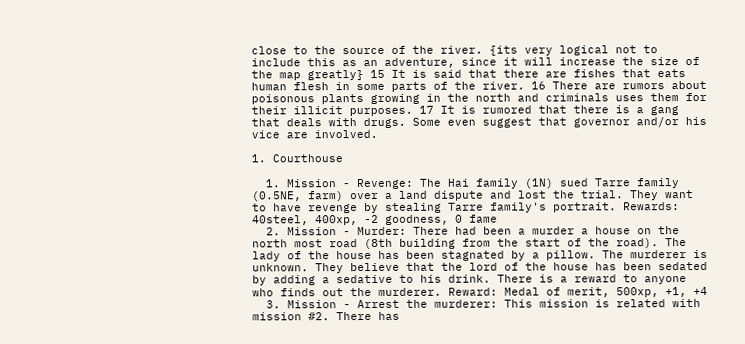close to the source of the river. {its very logical not to include this as an adventure, since it will increase the size of the map greatly} 15 It is said that there are fishes that eats human flesh in some parts of the river. 16 There are rumors about poisonous plants growing in the north and criminals uses them for their illicit purposes. 17 It is rumored that there is a gang that deals with drugs. Some even suggest that governor and/or his vice are involved.

1. Courthouse

  1. Mission - Revenge: The Hai family (1N) sued Tarre family (0.5NE, farm) over a land dispute and lost the trial. They want to have revenge by stealing Tarre family's portrait. Rewards: 40steel, 400xp, -2 goodness, 0 fame
  2. Mission - Murder: There had been a murder a house on the north most road (8th building from the start of the road). The lady of the house has been stagnated by a pillow. The murderer is unknown. They believe that the lord of the house has been sedated by adding a sedative to his drink. There is a reward to anyone who finds out the murderer. Reward: Medal of merit, 500xp, +1, +4
  3. Mission - Arrest the murderer: This mission is related with mission #2. There has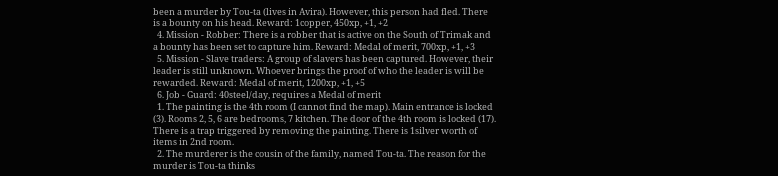been a murder by Tou-ta (lives in Avira). However, this person had fled. There is a bounty on his head. Reward: 1copper, 450xp, +1, +2
  4. Mission - Robber: There is a robber that is active on the South of Trimak and a bounty has been set to capture him. Reward: Medal of merit, 700xp, +1, +3
  5. Mission - Slave traders: A group of slavers has been captured. However, their leader is still unknown. Whoever brings the proof of who the leader is will be rewarded. Reward: Medal of merit, 1200xp, +1, +5
  6. Job - Guard: 40steel/day, requires a Medal of merit
  1. The painting is the 4th room (I cannot find the map). Main entrance is locked (3). Rooms 2, 5, 6 are bedrooms, 7 kitchen. The door of the 4th room is locked (17). There is a trap triggered by removing the painting. There is 1silver worth of items in 2nd room.
  2. The murderer is the cousin of the family, named Tou-ta. The reason for the murder is Tou-ta thinks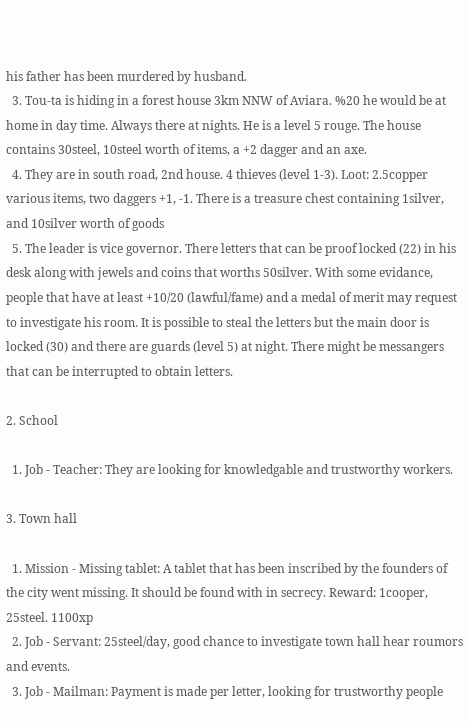his father has been murdered by husband.
  3. Tou-ta is hiding in a forest house 3km NNW of Aviara. %20 he would be at home in day time. Always there at nights. He is a level 5 rouge. The house contains 30steel, 10steel worth of items, a +2 dagger and an axe.
  4. They are in south road, 2nd house. 4 thieves (level 1-3). Loot: 2.5copper various items, two daggers +1, -1. There is a treasure chest containing 1silver, and 10silver worth of goods
  5. The leader is vice governor. There letters that can be proof locked (22) in his desk along with jewels and coins that worths 50silver. With some evidance, people that have at least +10/20 (lawful/fame) and a medal of merit may request to investigate his room. It is possible to steal the letters but the main door is locked (30) and there are guards (level 5) at night. There might be messangers that can be interrupted to obtain letters.

2. School

  1. Job - Teacher: They are looking for knowledgable and trustworthy workers.

3. Town hall

  1. Mission - Missing tablet: A tablet that has been inscribed by the founders of the city went missing. It should be found with in secrecy. Reward: 1cooper, 25steel. 1100xp
  2. Job - Servant: 25steel/day, good chance to investigate town hall hear roumors and events.
  3. Job - Mailman: Payment is made per letter, looking for trustworthy people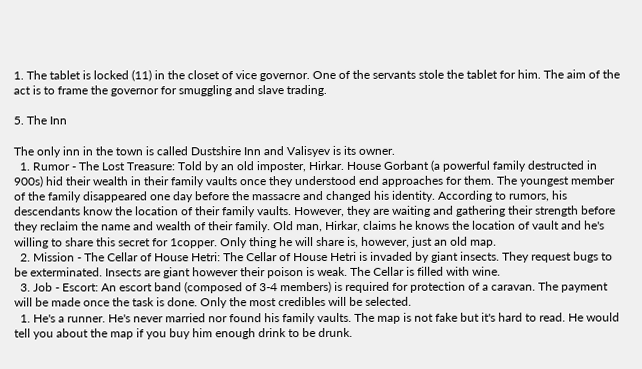1. The tablet is locked (11) in the closet of vice governor. One of the servants stole the tablet for him. The aim of the act is to frame the governor for smuggling and slave trading.

5. The Inn

The only inn in the town is called Dustshire Inn and Valisyev is its owner.
  1. Rumor - The Lost Treasure: Told by an old imposter, Hirkar. House Gorbant (a powerful family destructed in 900s) hid their wealth in their family vaults once they understood end approaches for them. The youngest member of the family disappeared one day before the massacre and changed his identity. According to rumors, his descendants know the location of their family vaults. However, they are waiting and gathering their strength before they reclaim the name and wealth of their family. Old man, Hirkar, claims he knows the location of vault and he's willing to share this secret for 1copper. Only thing he will share is, however, just an old map.
  2. Mission - The Cellar of House Hetri: The Cellar of House Hetri is invaded by giant insects. They request bugs to be exterminated. Insects are giant however their poison is weak. The Cellar is filled with wine.
  3. Job - Escort: An escort band (composed of 3-4 members) is required for protection of a caravan. The payment will be made once the task is done. Only the most credibles will be selected.
  1. He's a runner. He's never married nor found his family vaults. The map is not fake but it's hard to read. He would tell you about the map if you buy him enough drink to be drunk.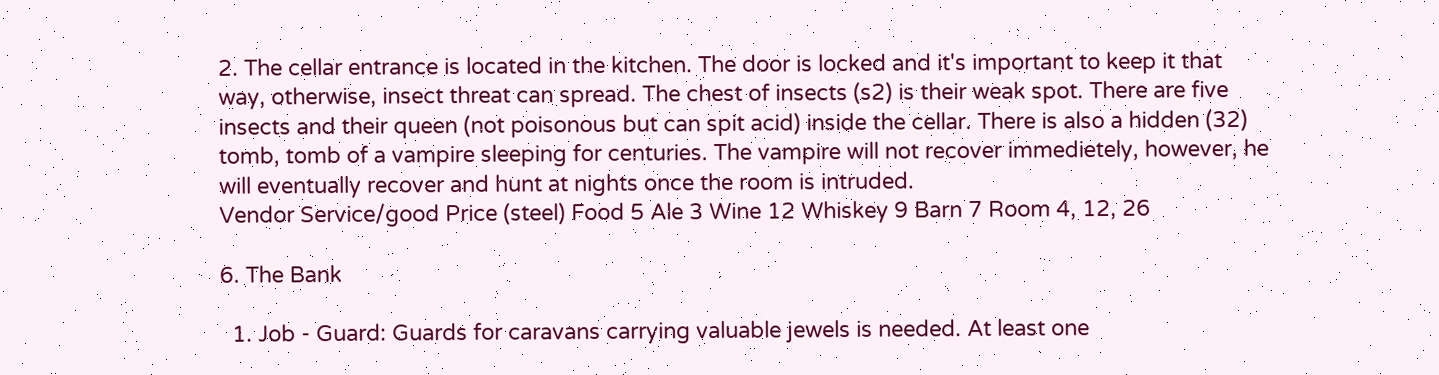2. The cellar entrance is located in the kitchen. The door is locked and it's important to keep it that way, otherwise, insect threat can spread. The chest of insects (s2) is their weak spot. There are five insects and their queen (not poisonous but can spit acid) inside the cellar. There is also a hidden (32) tomb, tomb of a vampire sleeping for centuries. The vampire will not recover immedietely, however, he will eventually recover and hunt at nights once the room is intruded.
Vendor Service/good Price (steel) Food 5 Ale 3 Wine 12 Whiskey 9 Barn 7 Room 4, 12, 26

6. The Bank

  1. Job - Guard: Guards for caravans carrying valuable jewels is needed. At least one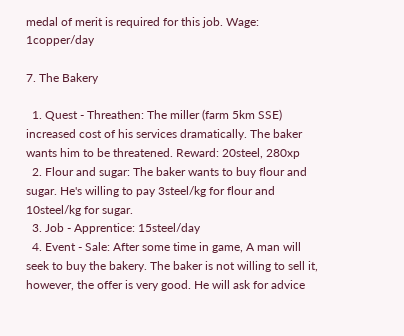medal of merit is required for this job. Wage: 1copper/day

7. The Bakery

  1. Quest - Threathen: The miller (farm 5km SSE) increased cost of his services dramatically. The baker wants him to be threatened. Reward: 20steel, 280xp
  2. Flour and sugar: The baker wants to buy flour and sugar. He's willing to pay 3steel/kg for flour and 10steel/kg for sugar.
  3. Job - Apprentice: 15steel/day
  4. Event - Sale: After some time in game, A man will seek to buy the bakery. The baker is not willing to sell it, however, the offer is very good. He will ask for advice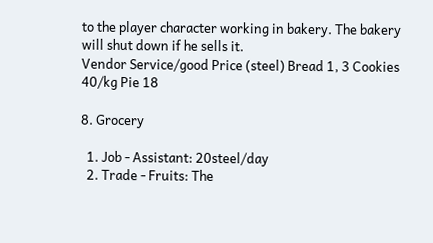to the player character working in bakery. The bakery will shut down if he sells it.
Vendor Service/good Price (steel) Bread 1, 3 Cookies 40/kg Pie 18

8. Grocery

  1. Job - Assistant: 20steel/day
  2. Trade - Fruits: The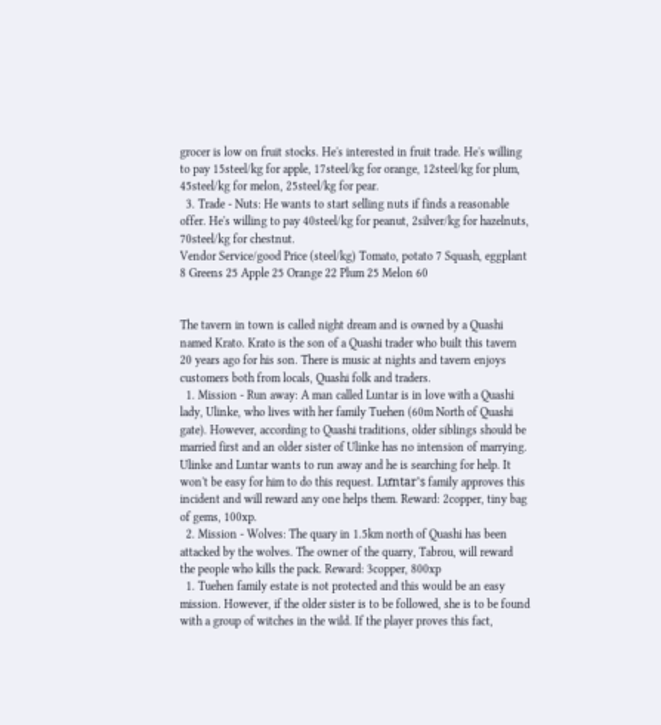grocer is low on fruit stocks. He's interested in fruit trade. He's willing to pay 15steel/kg for apple, 17steel/kg for orange, 12steel/kg for plum, 45steel/kg for melon, 25steel/kg for pear.
  3. Trade - Nuts: He wants to start selling nuts if finds a reasonable offer. He's willing to pay 40steel/kg for peanut, 2silver/kg for hazelnuts, 70steel/kg for chestnut.
Vendor Service/good Price (steel/kg) Tomato, potato 7 Squash, eggplant 8 Greens 25 Apple 25 Orange 22 Plum 25 Melon 60


The tavern in town is called night dream and is owned by a Quashi named Krato. Krato is the son of a Quashi trader who built this tavern 20 years ago for his son. There is music at nights and tavern enjoys customers both from locals, Quashi folk and traders.
  1. Mission - Run away: A man called Luntar is in love with a Quashi lady, Ulinke, who lives with her family Tuehen (60m North of Quashi gate). However, according to Quashi traditions, older siblings should be married first and an older sister of Ulinke has no intension of marrying. Ulinke and Luntar wants to run away and he is searching for help. It won't be easy for him to do this request. Lưntar's family approves this incident and will reward any one helps them. Reward: 2copper, tiny bag of gems, 100xp.
  2. Mission - Wolves: The quary in 1.5km north of Quashi has been attacked by the wolves. The owner of the quarry, Tabrou, will reward the people who kills the pack. Reward: 3copper, 800xp
  1. Tuehen family estate is not protected and this would be an easy mission. However, if the older sister is to be followed, she is to be found with a group of witches in the wild. If the player proves this fact,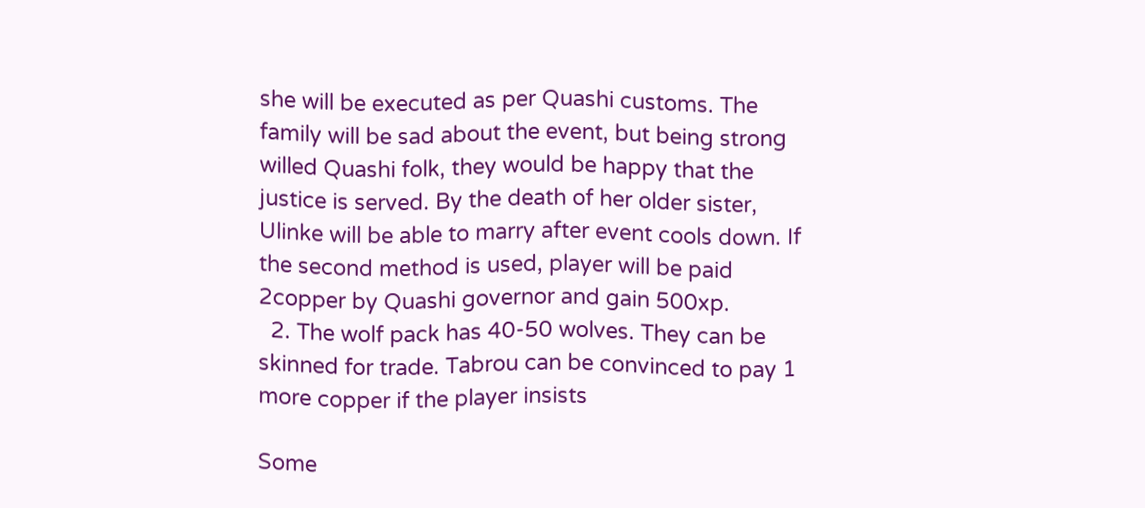she will be executed as per Quashi customs. The family will be sad about the event, but being strong willed Quashi folk, they would be happy that the justice is served. By the death of her older sister, Ulinke will be able to marry after event cools down. If the second method is used, player will be paid 2copper by Quashi governor and gain 500xp.
  2. The wolf pack has 40-50 wolves. They can be skinned for trade. Tabrou can be convinced to pay 1 more copper if the player insists

Some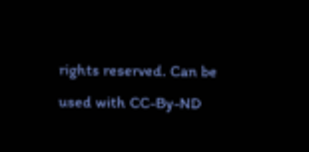rights reserved. Can be used with CC-By-ND